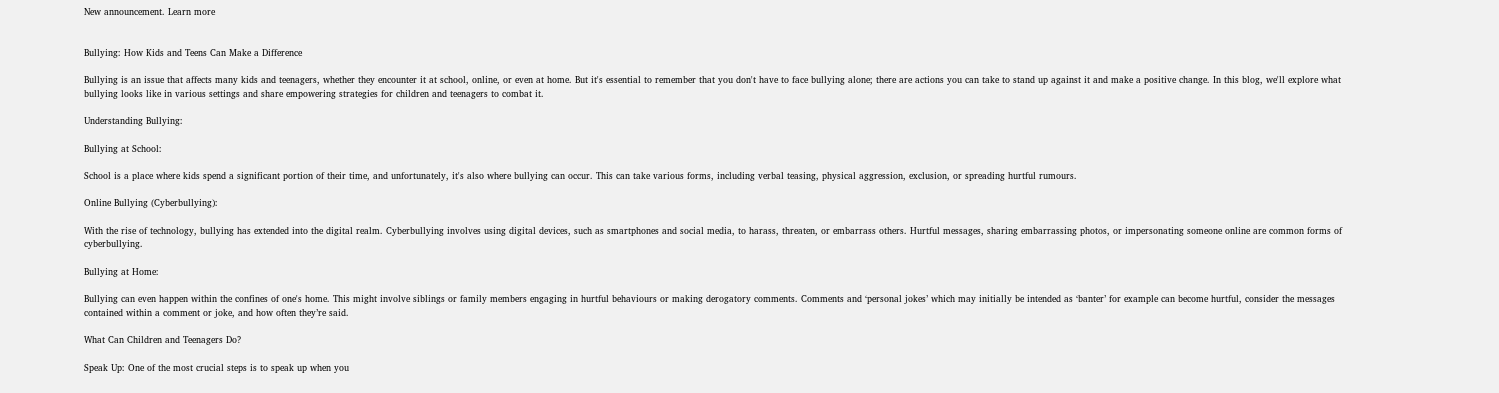New announcement. Learn more


Bullying: How Kids and Teens Can Make a Difference

Bullying is an issue that affects many kids and teenagers, whether they encounter it at school, online, or even at home. But it's essential to remember that you don't have to face bullying alone; there are actions you can take to stand up against it and make a positive change. In this blog, we'll explore what bullying looks like in various settings and share empowering strategies for children and teenagers to combat it.

Understanding Bullying:

Bullying at School:

School is a place where kids spend a significant portion of their time, and unfortunately, it's also where bullying can occur. This can take various forms, including verbal teasing, physical aggression, exclusion, or spreading hurtful rumours.

Online Bullying (Cyberbullying):

With the rise of technology, bullying has extended into the digital realm. Cyberbullying involves using digital devices, such as smartphones and social media, to harass, threaten, or embarrass others. Hurtful messages, sharing embarrassing photos, or impersonating someone online are common forms of cyberbullying.

Bullying at Home:

Bullying can even happen within the confines of one's home. This might involve siblings or family members engaging in hurtful behaviours or making derogatory comments. Comments and ‘personal jokes’ which may initially be intended as ‘banter’ for example can become hurtful, consider the messages contained within a comment or joke, and how often they’re said.

What Can Children and Teenagers Do?

Speak Up: One of the most crucial steps is to speak up when you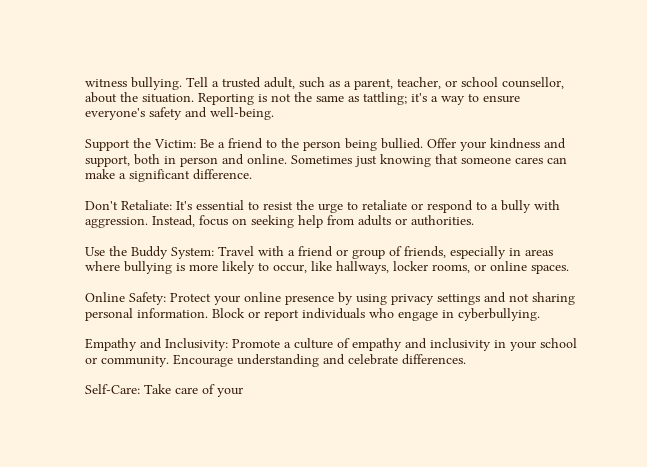witness bullying. Tell a trusted adult, such as a parent, teacher, or school counsellor, about the situation. Reporting is not the same as tattling; it's a way to ensure everyone's safety and well-being.

Support the Victim: Be a friend to the person being bullied. Offer your kindness and support, both in person and online. Sometimes just knowing that someone cares can make a significant difference.

Don't Retaliate: It's essential to resist the urge to retaliate or respond to a bully with aggression. Instead, focus on seeking help from adults or authorities.

Use the Buddy System: Travel with a friend or group of friends, especially in areas where bullying is more likely to occur, like hallways, locker rooms, or online spaces.

Online Safety: Protect your online presence by using privacy settings and not sharing personal information. Block or report individuals who engage in cyberbullying.

Empathy and Inclusivity: Promote a culture of empathy and inclusivity in your school or community. Encourage understanding and celebrate differences.

Self-Care: Take care of your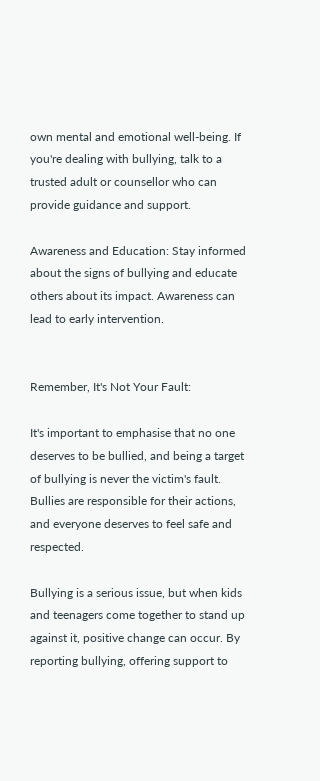own mental and emotional well-being. If you're dealing with bullying, talk to a trusted adult or counsellor who can provide guidance and support.

Awareness and Education: Stay informed about the signs of bullying and educate others about its impact. Awareness can lead to early intervention.


Remember, It's Not Your Fault:

It's important to emphasise that no one deserves to be bullied, and being a target of bullying is never the victim's fault. Bullies are responsible for their actions, and everyone deserves to feel safe and respected.

Bullying is a serious issue, but when kids and teenagers come together to stand up against it, positive change can occur. By reporting bullying, offering support to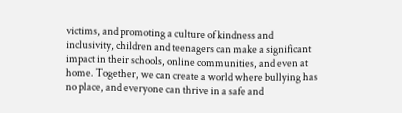victims, and promoting a culture of kindness and inclusivity, children and teenagers can make a significant impact in their schools, online communities, and even at home. Together, we can create a world where bullying has no place, and everyone can thrive in a safe and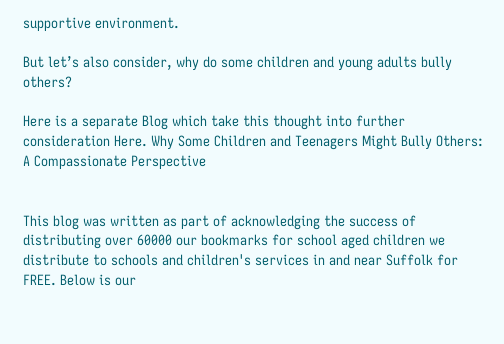supportive environment.

But let’s also consider, why do some children and young adults bully others?

Here is a separate Blog which take this thought into further consideration Here. Why Some Children and Teenagers Might Bully Others: A Compassionate Perspective


This blog was written as part of acknowledging the success of distributing over 60000 our bookmarks for school aged children we distribute to schools and children's services in and near Suffolk for FREE. Below is our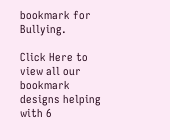bookmark for Bullying.

Click Here to view all our bookmark designs helping with 6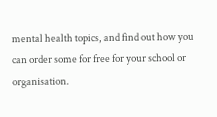mental health topics, and find out how you can order some for free for your school or organisation.